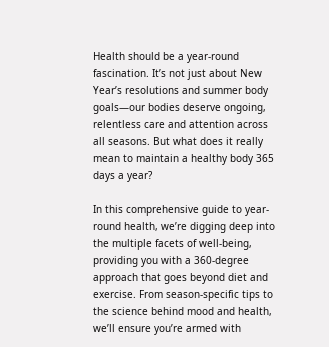Health should be a year-round fascination. It’s not just about New Year’s resolutions and summer body goals—our bodies deserve ongoing, relentless care and attention across all seasons. But what does it really mean to maintain a healthy body 365 days a year?

In this comprehensive guide to year-round health, we’re digging deep into the multiple facets of well-being, providing you with a 360-degree approach that goes beyond diet and exercise. From season-specific tips to the science behind mood and health, we’ll ensure you’re armed with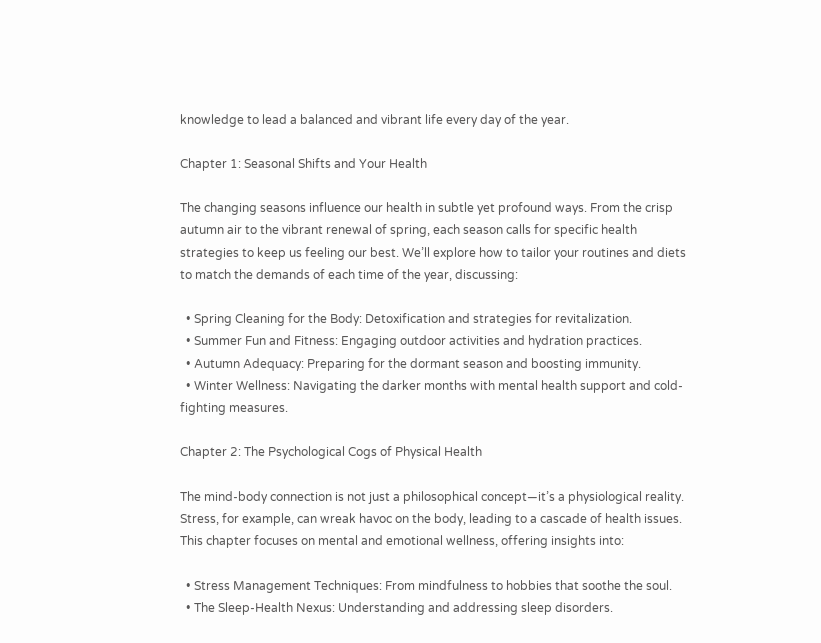knowledge to lead a balanced and vibrant life every day of the year.

Chapter 1: Seasonal Shifts and Your Health

The changing seasons influence our health in subtle yet profound ways. From the crisp autumn air to the vibrant renewal of spring, each season calls for specific health strategies to keep us feeling our best. We’ll explore how to tailor your routines and diets to match the demands of each time of the year, discussing:

  • Spring Cleaning for the Body: Detoxification and strategies for revitalization.
  • Summer Fun and Fitness: Engaging outdoor activities and hydration practices.
  • Autumn Adequacy: Preparing for the dormant season and boosting immunity.
  • Winter Wellness: Navigating the darker months with mental health support and cold-fighting measures.

Chapter 2: The Psychological Cogs of Physical Health

The mind-body connection is not just a philosophical concept—it’s a physiological reality. Stress, for example, can wreak havoc on the body, leading to a cascade of health issues. This chapter focuses on mental and emotional wellness, offering insights into:

  • Stress Management Techniques: From mindfulness to hobbies that soothe the soul.
  • The Sleep-Health Nexus: Understanding and addressing sleep disorders.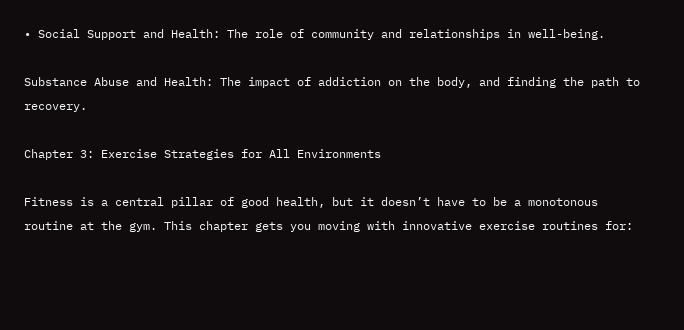• Social Support and Health: The role of community and relationships in well-being.

Substance Abuse and Health: The impact of addiction on the body, and finding the path to recovery.

Chapter 3: Exercise Strategies for All Environments

Fitness is a central pillar of good health, but it doesn’t have to be a monotonous routine at the gym. This chapter gets you moving with innovative exercise routines for: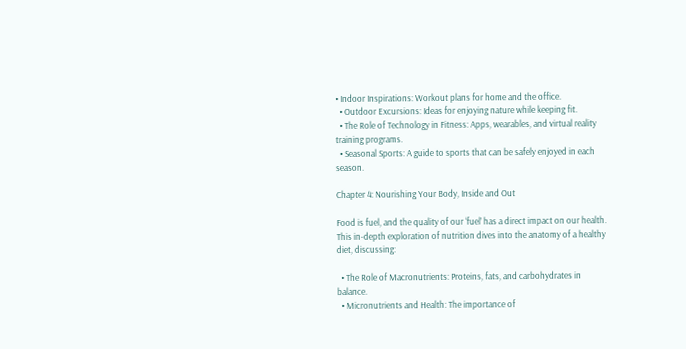• Indoor Inspirations: Workout plans for home and the office.
  • Outdoor Excursions: Ideas for enjoying nature while keeping fit.
  • The Role of Technology in Fitness: Apps, wearables, and virtual reality training programs.
  • Seasonal Sports: A guide to sports that can be safely enjoyed in each season.

Chapter 4: Nourishing Your Body, Inside and Out

Food is fuel, and the quality of our ‘fuel’ has a direct impact on our health. This in-depth exploration of nutrition dives into the anatomy of a healthy diet, discussing:

  • The Role of Macronutrients: Proteins, fats, and carbohydrates in balance.
  • Micronutrients and Health: The importance of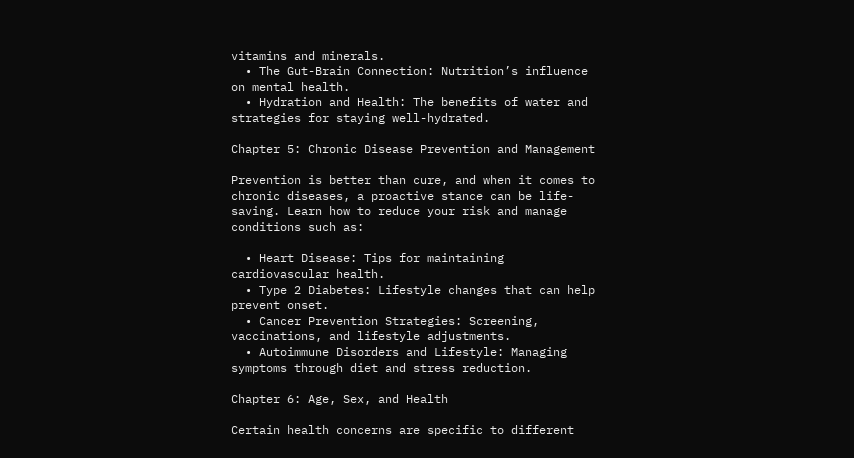vitamins and minerals.
  • The Gut-Brain Connection: Nutrition’s influence on mental health.
  • Hydration and Health: The benefits of water and strategies for staying well-hydrated.

Chapter 5: Chronic Disease Prevention and Management

Prevention is better than cure, and when it comes to chronic diseases, a proactive stance can be life-saving. Learn how to reduce your risk and manage conditions such as:

  • Heart Disease: Tips for maintaining cardiovascular health.
  • Type 2 Diabetes: Lifestyle changes that can help prevent onset.
  • Cancer Prevention Strategies: Screening, vaccinations, and lifestyle adjustments.
  • Autoimmune Disorders and Lifestyle: Managing symptoms through diet and stress reduction.

Chapter 6: Age, Sex, and Health

Certain health concerns are specific to different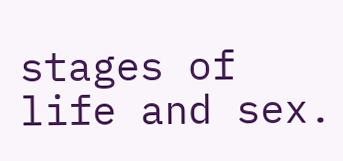stages of life and sex.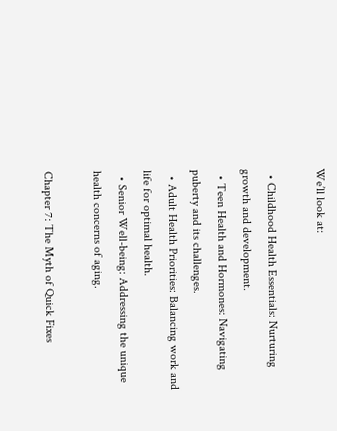We’ll look at:

  • Childhood Health Essentials: Nurturing growth and development.
  • Teen Health and Hormones: Navigating puberty and its challenges.
  • Adult Health Priorities: Balancing work and life for optimal health.
  • Senior Well-being: Addressing the unique health concerns of aging.

Chapter 7: The Myth of Quick Fixes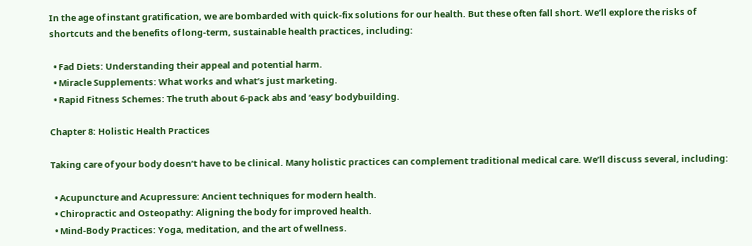In the age of instant gratification, we are bombarded with quick-fix solutions for our health. But these often fall short. We’ll explore the risks of shortcuts and the benefits of long-term, sustainable health practices, including:

  • Fad Diets: Understanding their appeal and potential harm.
  • Miracle Supplements: What works and what’s just marketing.
  • Rapid Fitness Schemes: The truth about 6-pack abs and ‘easy’ bodybuilding.

Chapter 8: Holistic Health Practices

Taking care of your body doesn’t have to be clinical. Many holistic practices can complement traditional medical care. We’ll discuss several, including:

  • Acupuncture and Acupressure: Ancient techniques for modern health.
  • Chiropractic and Osteopathy: Aligning the body for improved health.
  • Mind-Body Practices: Yoga, meditation, and the art of wellness.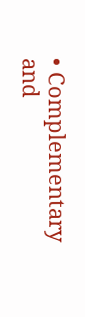• Complementary and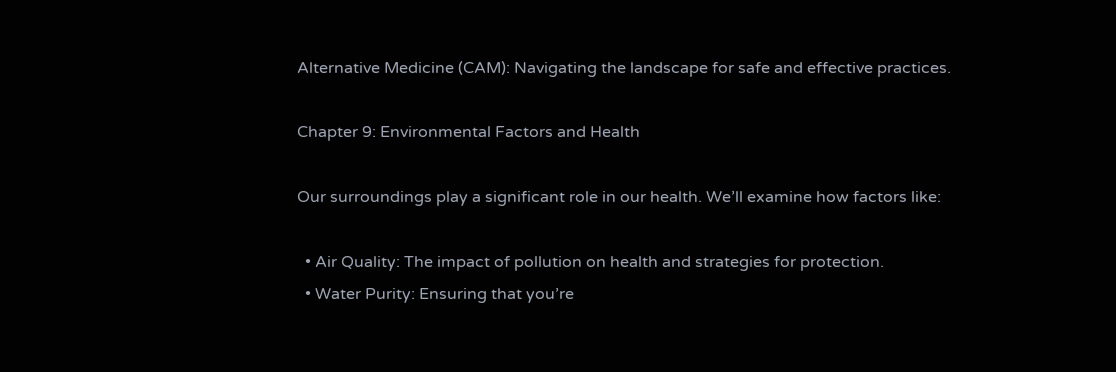Alternative Medicine (CAM): Navigating the landscape for safe and effective practices.

Chapter 9: Environmental Factors and Health

Our surroundings play a significant role in our health. We’ll examine how factors like:

  • Air Quality: The impact of pollution on health and strategies for protection.
  • Water Purity: Ensuring that you’re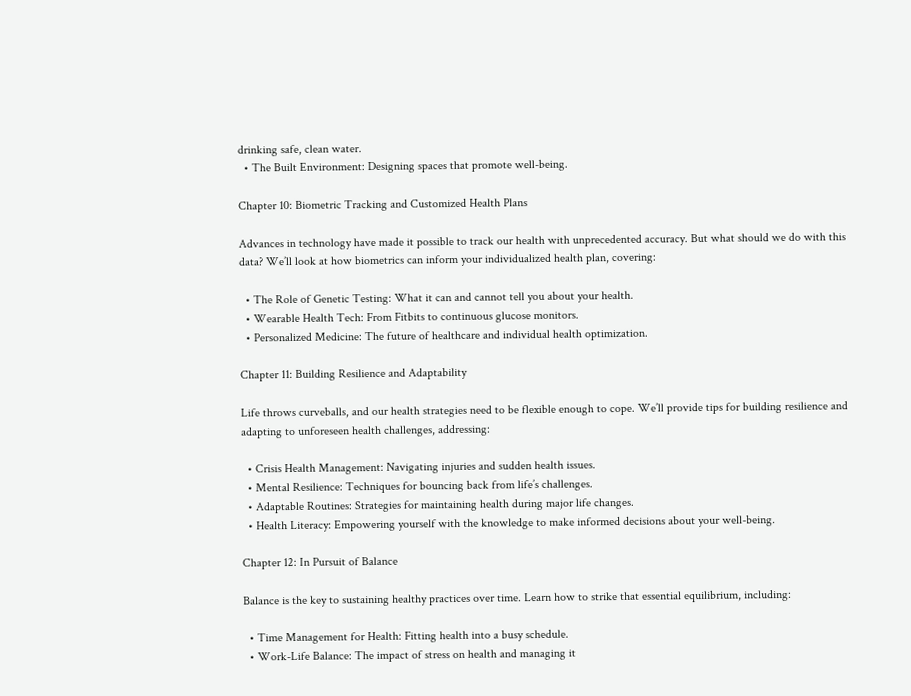drinking safe, clean water.
  • The Built Environment: Designing spaces that promote well-being.

Chapter 10: Biometric Tracking and Customized Health Plans

Advances in technology have made it possible to track our health with unprecedented accuracy. But what should we do with this data? We’ll look at how biometrics can inform your individualized health plan, covering:

  • The Role of Genetic Testing: What it can and cannot tell you about your health.
  • Wearable Health Tech: From Fitbits to continuous glucose monitors.
  • Personalized Medicine: The future of healthcare and individual health optimization.

Chapter 11: Building Resilience and Adaptability

Life throws curveballs, and our health strategies need to be flexible enough to cope. We’ll provide tips for building resilience and adapting to unforeseen health challenges, addressing:

  • Crisis Health Management: Navigating injuries and sudden health issues.
  • Mental Resilience: Techniques for bouncing back from life’s challenges.
  • Adaptable Routines: Strategies for maintaining health during major life changes.
  • Health Literacy: Empowering yourself with the knowledge to make informed decisions about your well-being.

Chapter 12: In Pursuit of Balance

Balance is the key to sustaining healthy practices over time. Learn how to strike that essential equilibrium, including:

  • Time Management for Health: Fitting health into a busy schedule.
  • Work-Life Balance: The impact of stress on health and managing it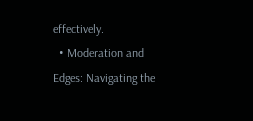effectively.
  • Moderation and Edges: Navigating the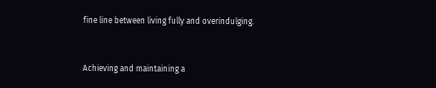fine line between living fully and overindulging.


Achieving and maintaining a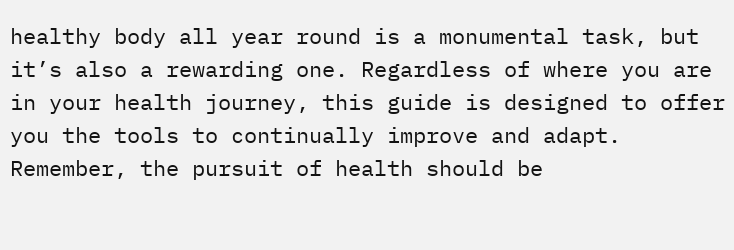healthy body all year round is a monumental task, but it’s also a rewarding one. Regardless of where you are in your health journey, this guide is designed to offer you the tools to continually improve and adapt. Remember, the pursuit of health should be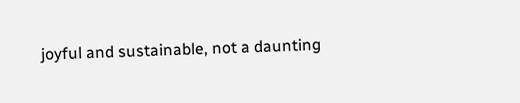joyful and sustainable, not a daunting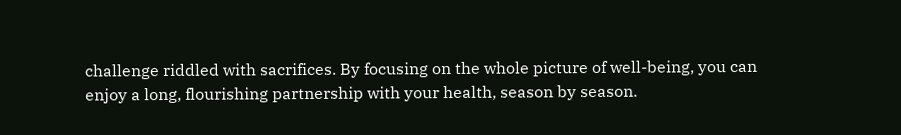challenge riddled with sacrifices. By focusing on the whole picture of well-being, you can enjoy a long, flourishing partnership with your health, season by season.